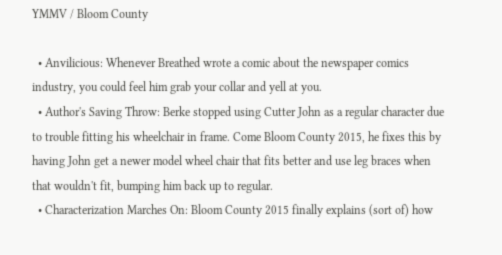YMMV / Bloom County

  • Anvilicious: Whenever Breathed wrote a comic about the newspaper comics industry, you could feel him grab your collar and yell at you.
  • Author's Saving Throw: Berke stopped using Cutter John as a regular character due to trouble fitting his wheelchair in frame. Come Bloom County 2015, he fixes this by having John get a newer model wheel chair that fits better and use leg braces when that wouldn't fit, bumping him back up to regular.
  • Characterization Marches On: Bloom County 2015 finally explains (sort of) how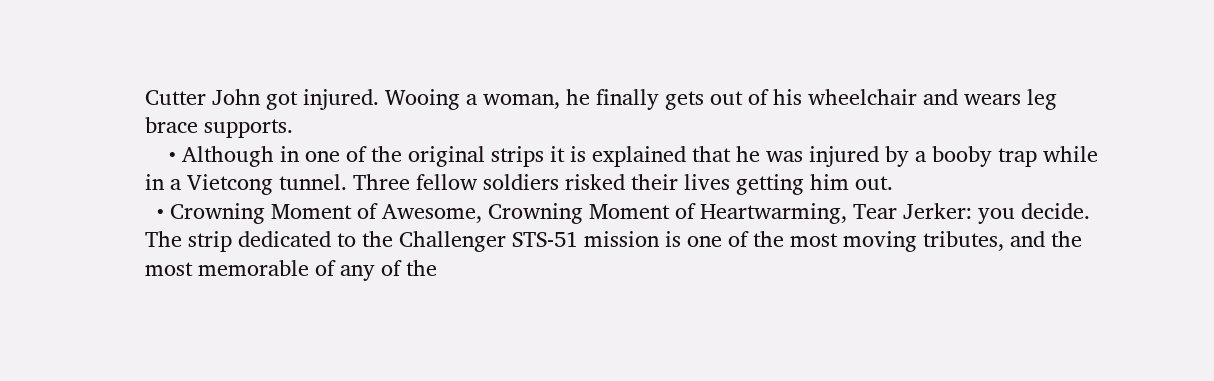Cutter John got injured. Wooing a woman, he finally gets out of his wheelchair and wears leg brace supports.
    • Although in one of the original strips it is explained that he was injured by a booby trap while in a Vietcong tunnel. Three fellow soldiers risked their lives getting him out.
  • Crowning Moment of Awesome, Crowning Moment of Heartwarming, Tear Jerker: you decide. The strip dedicated to the Challenger STS-51 mission is one of the most moving tributes, and the most memorable of any of the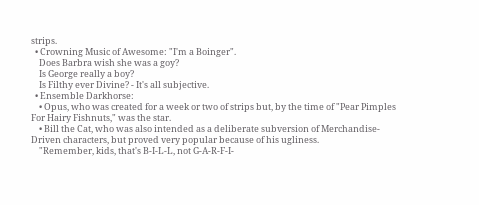strips.
  • Crowning Music of Awesome: "I'm a Boinger".
    Does Barbra wish she was a goy?
    Is George really a boy?
    Is Filthy ever Divine? - It's all subjective.
  • Ensemble Darkhorse:
    • Opus, who was created for a week or two of strips but, by the time of "Pear Pimples For Hairy Fishnuts," was the star.
    • Bill the Cat, who was also intended as a deliberate subversion of Merchandise-Driven characters, but proved very popular because of his ugliness.
    "Remember, kids, that's B-I-L-L, not G-A-R-F-I-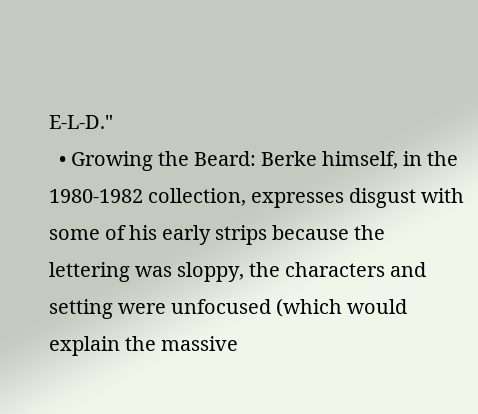E-L-D."
  • Growing the Beard: Berke himself, in the 1980-1982 collection, expresses disgust with some of his early strips because the lettering was sloppy, the characters and setting were unfocused (which would explain the massive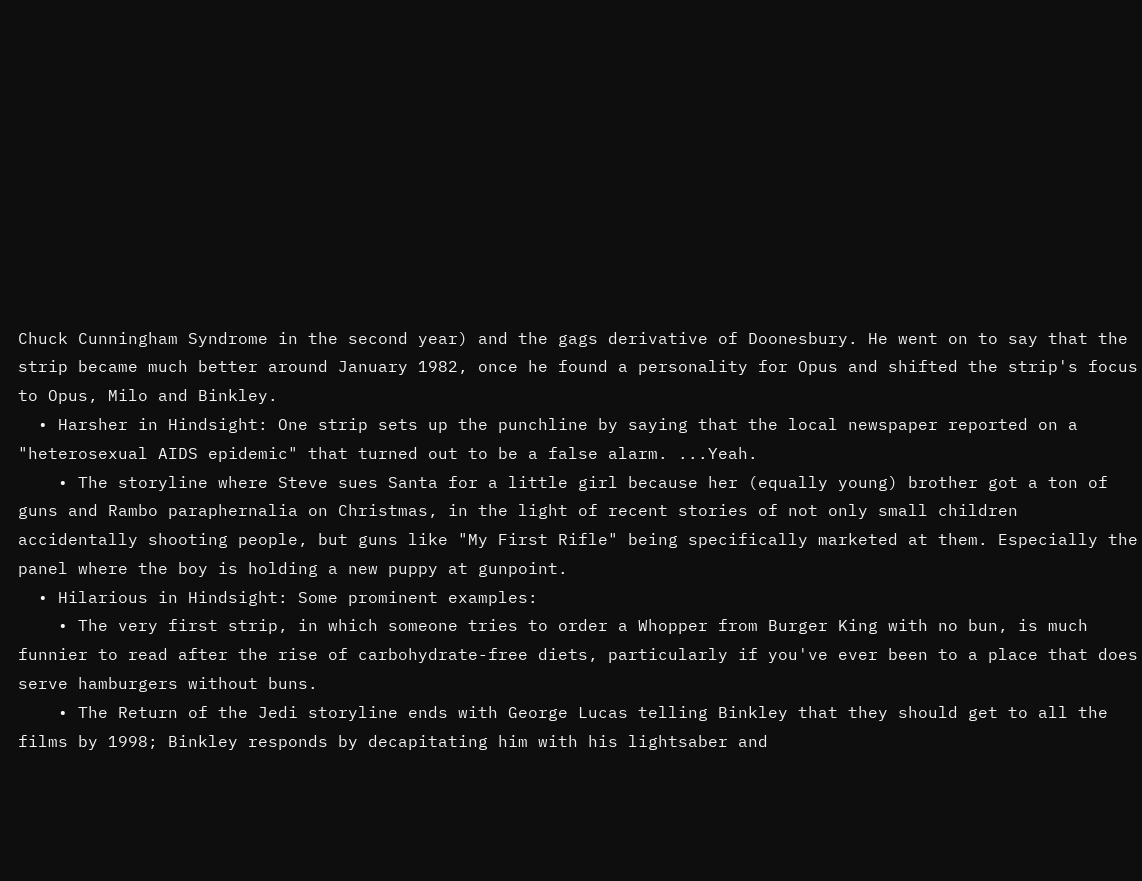Chuck Cunningham Syndrome in the second year) and the gags derivative of Doonesbury. He went on to say that the strip became much better around January 1982, once he found a personality for Opus and shifted the strip's focus to Opus, Milo and Binkley.
  • Harsher in Hindsight: One strip sets up the punchline by saying that the local newspaper reported on a "heterosexual AIDS epidemic" that turned out to be a false alarm. ...Yeah.
    • The storyline where Steve sues Santa for a little girl because her (equally young) brother got a ton of guns and Rambo paraphernalia on Christmas, in the light of recent stories of not only small children accidentally shooting people, but guns like "My First Rifle" being specifically marketed at them. Especially the panel where the boy is holding a new puppy at gunpoint.
  • Hilarious in Hindsight: Some prominent examples:
    • The very first strip, in which someone tries to order a Whopper from Burger King with no bun, is much funnier to read after the rise of carbohydrate-free diets, particularly if you've ever been to a place that does serve hamburgers without buns.
    • The Return of the Jedi storyline ends with George Lucas telling Binkley that they should get to all the films by 1998; Binkley responds by decapitating him with his lightsaber and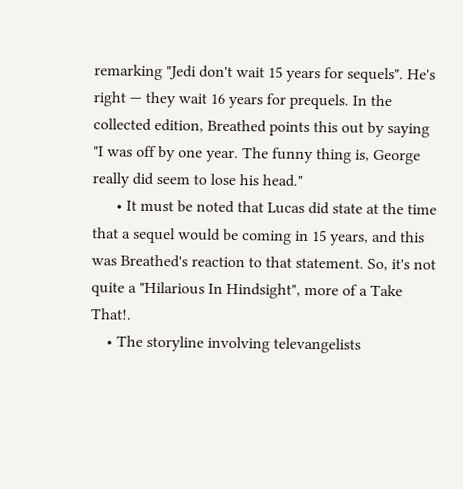remarking "Jedi don't wait 15 years for sequels". He's right — they wait 16 years for prequels. In the collected edition, Breathed points this out by saying "I was off by one year. The funny thing is, George really did seem to lose his head."
      • It must be noted that Lucas did state at the time that a sequel would be coming in 15 years, and this was Breathed's reaction to that statement. So, it's not quite a "Hilarious In Hindsight", more of a Take That!.
    • The storyline involving televangelists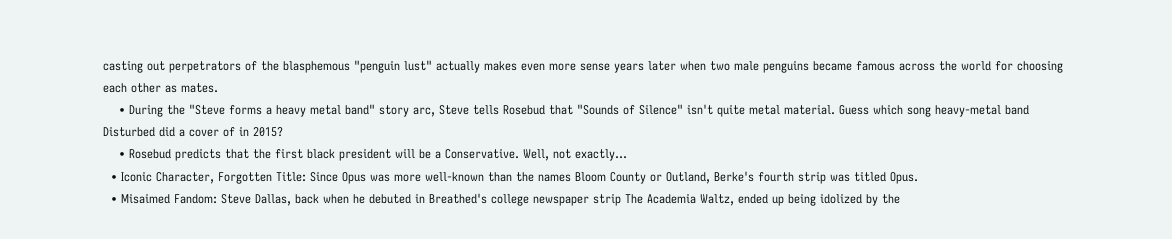casting out perpetrators of the blasphemous "penguin lust" actually makes even more sense years later when two male penguins became famous across the world for choosing each other as mates.
    • During the "Steve forms a heavy metal band" story arc, Steve tells Rosebud that "Sounds of Silence" isn't quite metal material. Guess which song heavy-metal band Disturbed did a cover of in 2015?
    • Rosebud predicts that the first black president will be a Conservative. Well, not exactly...
  • Iconic Character, Forgotten Title: Since Opus was more well-known than the names Bloom County or Outland, Berke's fourth strip was titled Opus.
  • Misaimed Fandom: Steve Dallas, back when he debuted in Breathed's college newspaper strip The Academia Waltz, ended up being idolized by the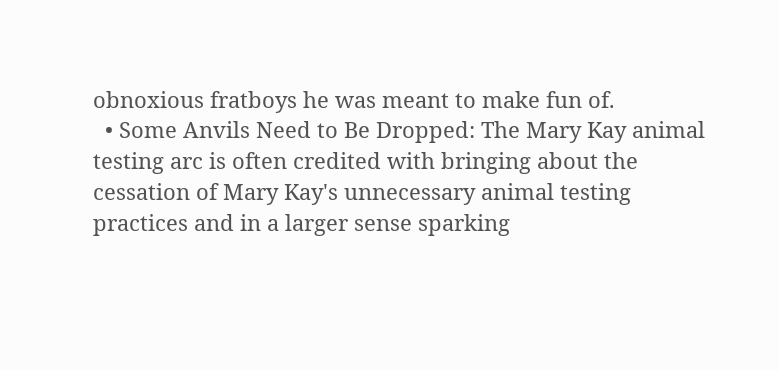obnoxious fratboys he was meant to make fun of.
  • Some Anvils Need to Be Dropped: The Mary Kay animal testing arc is often credited with bringing about the cessation of Mary Kay's unnecessary animal testing practices and in a larger sense sparking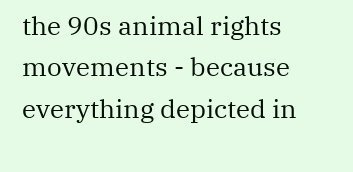the 90s animal rights movements - because everything depicted in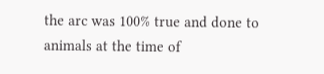the arc was 100% true and done to animals at the time of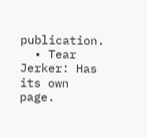publication.
  • Tear Jerker: Has its own page.